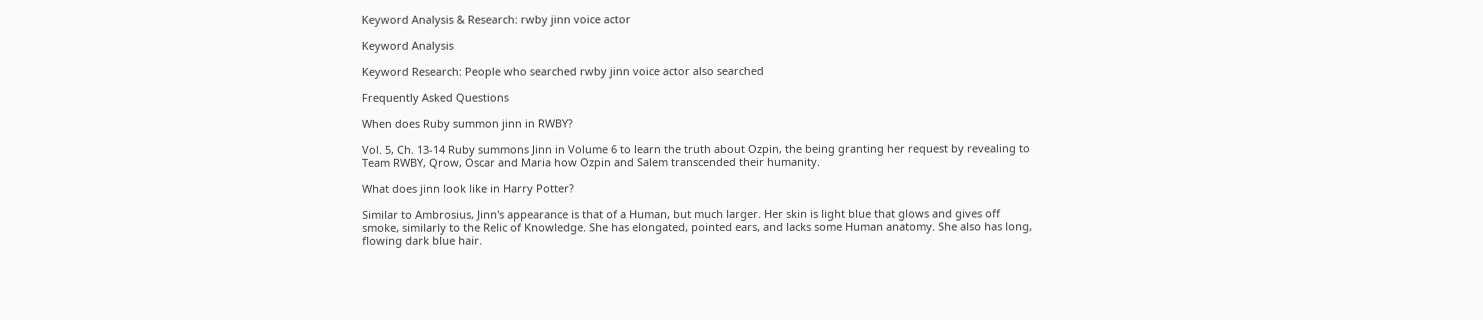Keyword Analysis & Research: rwby jinn voice actor

Keyword Analysis

Keyword Research: People who searched rwby jinn voice actor also searched

Frequently Asked Questions

When does Ruby summon jinn in RWBY?

Vol. 5, Ch. 13-14 Ruby summons Jinn in Volume 6 to learn the truth about Ozpin, the being granting her request by revealing to Team RWBY, Qrow, Oscar and Maria how Ozpin and Salem transcended their humanity.

What does jinn look like in Harry Potter?

Similar to Ambrosius, Jinn's appearance is that of a Human, but much larger. Her skin is light blue that glows and gives off smoke, similarly to the Relic of Knowledge. She has elongated, pointed ears, and lacks some Human anatomy. She also has long, flowing dark blue hair.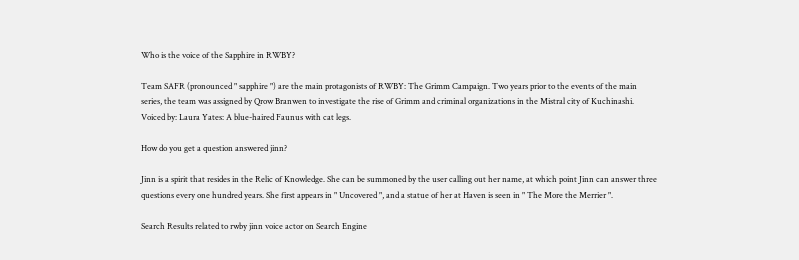Who is the voice of the Sapphire in RWBY?

Team SAFR (pronounced " sapphire ") are the main protagonists of RWBY: The Grimm Campaign. Two years prior to the events of the main series, the team was assigned by Qrow Branwen to investigate the rise of Grimm and criminal organizations in the Mistral city of Kuchinashi. Voiced by: Laura Yates: A blue-haired Faunus with cat legs.

How do you get a question answered jinn?

Jinn is a spirit that resides in the Relic of Knowledge. She can be summoned by the user calling out her name, at which point Jinn can answer three questions every one hundred years. She first appears in " Uncovered ", and a statue of her at Haven is seen in " The More the Merrier ".

Search Results related to rwby jinn voice actor on Search Engine